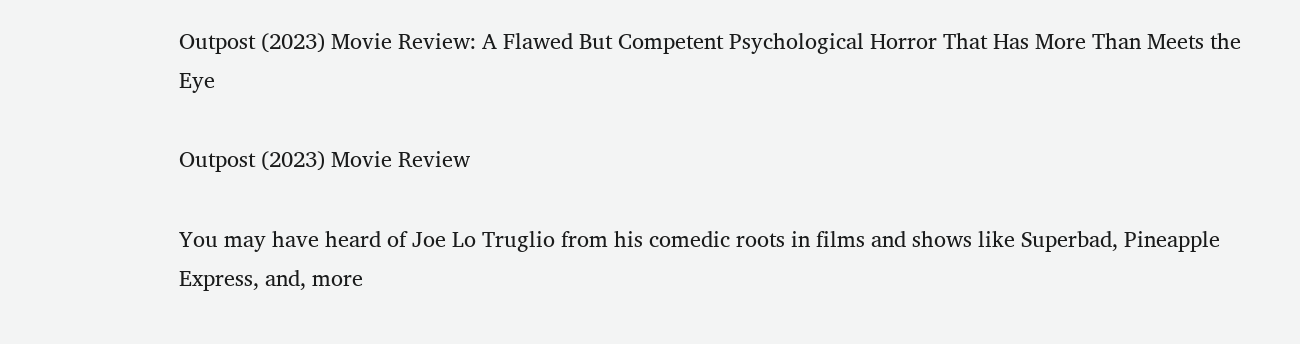Outpost (2023) Movie Review: A Flawed But Competent Psychological Horror That Has More Than Meets the Eye

Outpost (2023) Movie Review

You may have heard of Joe Lo Truglio from his comedic roots in films and shows like Superbad, Pineapple Express, and, more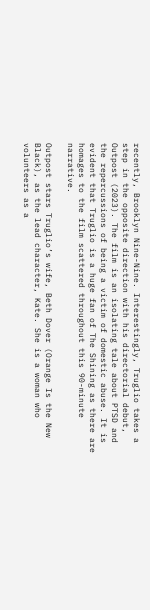recently, Brooklyn Nine-Nine. Interestingly, Truglio takes a step in the opposite direction with his directorial debut, Outpost (2023). The film is an isolating tale about PTSD and the repercussions of being a victim of domestic abuse. It is evident that Truglio is a huge fan of The Shining as there are homages to the film scattered throughout this 90-minute narrative.

Outpost stars Truglio’s wife, Beth Dover (Orange Is the New Black), as the lead character, Kate. She is a woman who volunteers as a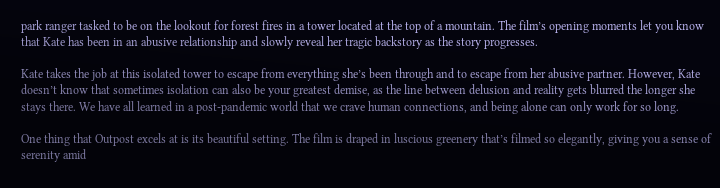park ranger tasked to be on the lookout for forest fires in a tower located at the top of a mountain. The film’s opening moments let you know that Kate has been in an abusive relationship and slowly reveal her tragic backstory as the story progresses.

Kate takes the job at this isolated tower to escape from everything she’s been through and to escape from her abusive partner. However, Kate doesn’t know that sometimes isolation can also be your greatest demise, as the line between delusion and reality gets blurred the longer she stays there. We have all learned in a post-pandemic world that we crave human connections, and being alone can only work for so long.

One thing that Outpost excels at is its beautiful setting. The film is draped in luscious greenery that’s filmed so elegantly, giving you a sense of serenity amid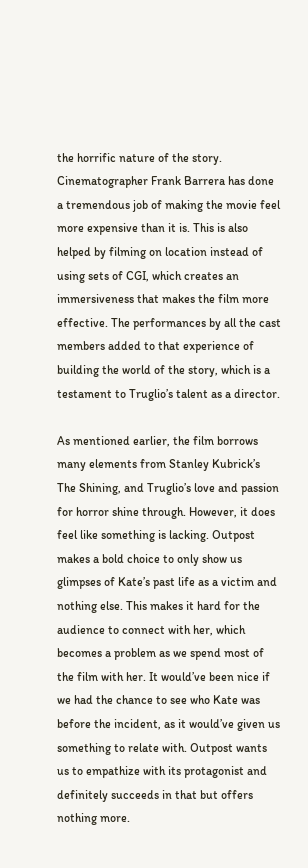the horrific nature of the story. Cinematographer Frank Barrera has done a tremendous job of making the movie feel more expensive than it is. This is also helped by filming on location instead of using sets of CGI, which creates an immersiveness that makes the film more effective. The performances by all the cast members added to that experience of building the world of the story, which is a testament to Truglio’s talent as a director.

As mentioned earlier, the film borrows many elements from Stanley Kubrick’s The Shining, and Truglio’s love and passion for horror shine through. However, it does feel like something is lacking. Outpost makes a bold choice to only show us glimpses of Kate’s past life as a victim and nothing else. This makes it hard for the audience to connect with her, which becomes a problem as we spend most of the film with her. It would’ve been nice if we had the chance to see who Kate was before the incident, as it would’ve given us something to relate with. Outpost wants us to empathize with its protagonist and definitely succeeds in that but offers nothing more.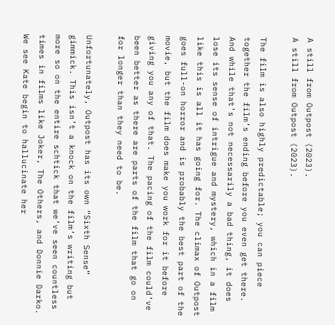A still from Outpost (2023).
A still from Outpost (2023).

The film is also highly predictable; you can piece together the film’s ending before you even get there. And while that’s not necessarily a bad thing, it does lose its sense of intrigue and mystery, which in a film like this is all it has going for. The climax of Outpost goes full-on horror and is probably the best part of the movie, but the film does make you work for it before giving you any of that. The pacing of the film could’ve been better as there are parts of the film that go on for longer than they need to be.

Unfortunately, Outpost has its own “Sixth Sense” gimmick. This isn’t a knock on the film’s writing but more so on the entire schtick that we’ve seen countless times in films like Joker, The Others, and Donnie Darko. We see Kate begin to hallucinate her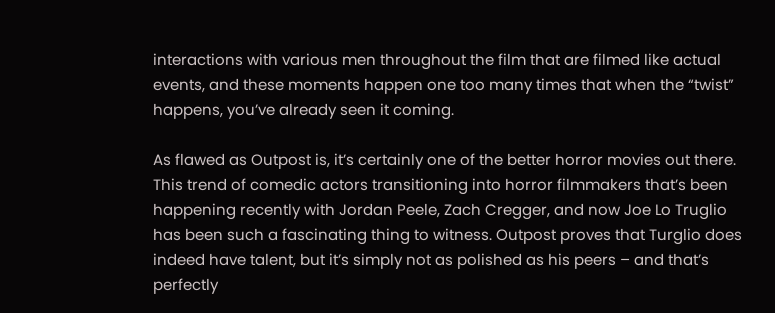interactions with various men throughout the film that are filmed like actual events, and these moments happen one too many times that when the “twist” happens, you’ve already seen it coming.

As flawed as Outpost is, it’s certainly one of the better horror movies out there. This trend of comedic actors transitioning into horror filmmakers that’s been happening recently with Jordan Peele, Zach Cregger, and now Joe Lo Truglio has been such a fascinating thing to witness. Outpost proves that Turglio does indeed have talent, but it’s simply not as polished as his peers – and that’s perfectly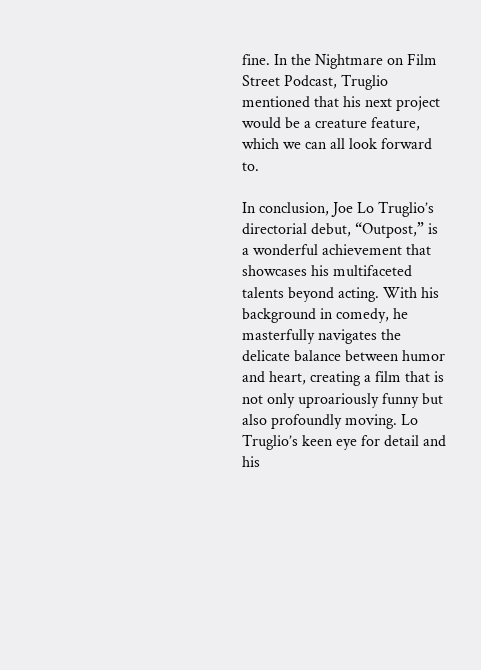fine. In the Nightmare on Film Street Podcast, Truglio mentioned that his next project would be a creature feature, which we can all look forward to.

In conclusion, Joe Lo Truglio’s directorial debut, “Outpost,” is a wonderful achievement that showcases his multifaceted talents beyond acting. With his background in comedy, he masterfully navigates the delicate balance between humor and heart, creating a film that is not only uproariously funny but also profoundly moving. Lo Truglio’s keen eye for detail and his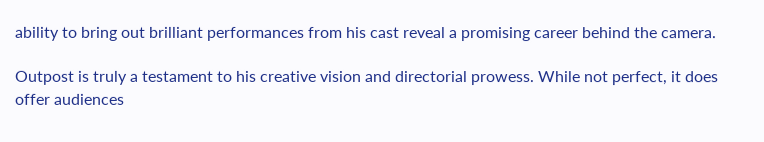ability to bring out brilliant performances from his cast reveal a promising career behind the camera.

Outpost is truly a testament to his creative vision and directorial prowess. While not perfect, it does offer audiences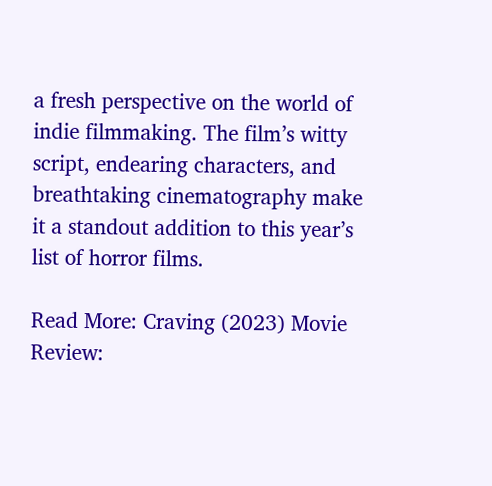a fresh perspective on the world of indie filmmaking. The film’s witty script, endearing characters, and breathtaking cinematography make it a standout addition to this year’s list of horror films.

Read More: Craving (2023) Movie Review: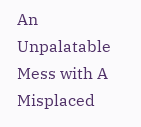An Unpalatable Mess with A Misplaced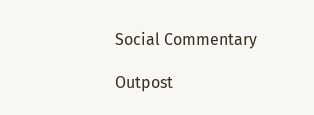Social Commentary

Outpost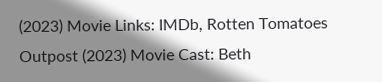(2023) Movie Links: IMDb, Rotten Tomatoes
Outpost (2023) Movie Cast: Beth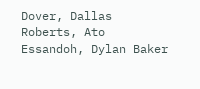Dover, Dallas Roberts, Ato Essandoh, Dylan Baker